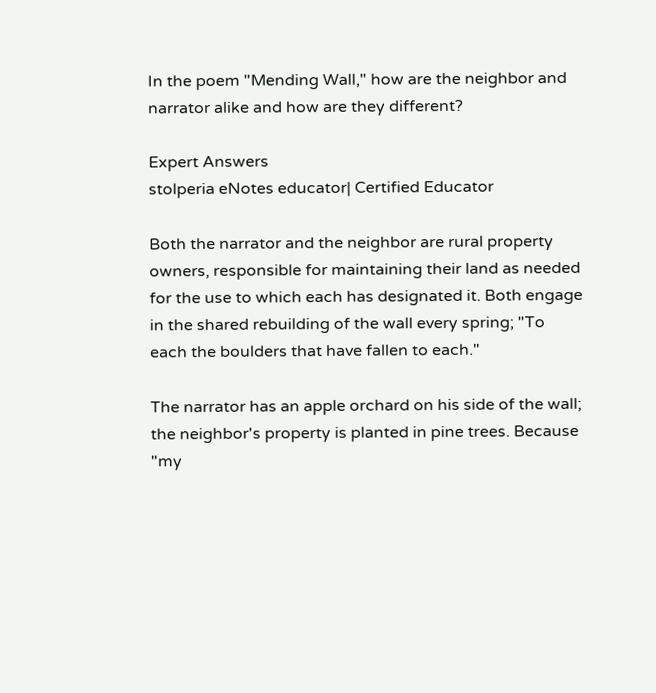In the poem "Mending Wall," how are the neighbor and narrator alike and how are they different?

Expert Answers
stolperia eNotes educator| Certified Educator

Both the narrator and the neighbor are rural property owners, responsible for maintaining their land as needed for the use to which each has designated it. Both engage in the shared rebuilding of the wall every spring; "To each the boulders that have fallen to each."

The narrator has an apple orchard on his side of the wall; the neighbor's property is planted in pine trees. Because "my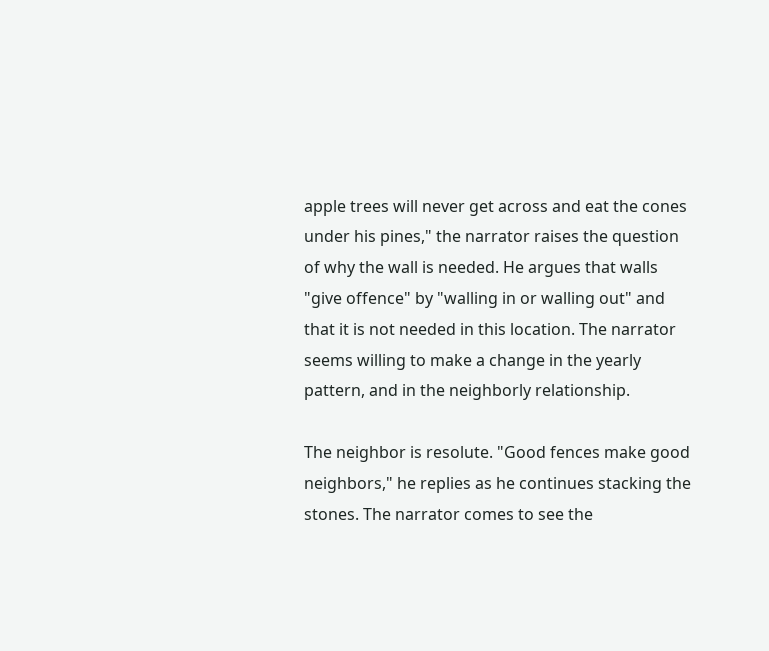apple trees will never get across and eat the cones under his pines," the narrator raises the question of why the wall is needed. He argues that walls "give offence" by "walling in or walling out" and that it is not needed in this location. The narrator seems willing to make a change in the yearly pattern, and in the neighborly relationship.

The neighbor is resolute. "Good fences make good neighbors," he replies as he continues stacking the stones. The narrator comes to see the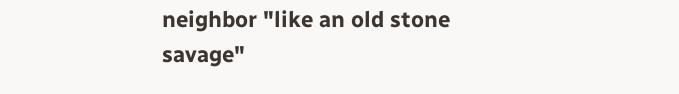neighbor "like an old stone savage"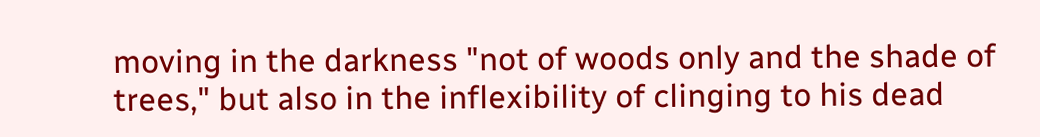moving in the darkness "not of woods only and the shade of trees," but also in the inflexibility of clinging to his dead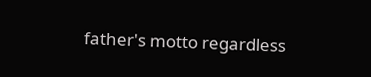father's motto regardless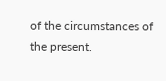of the circumstances of the present.